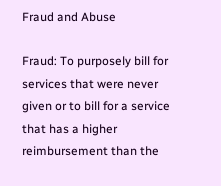Fraud and Abuse

Fraud: To purposely bill for services that were never given or to bill for a service that has a higher reimbursement than the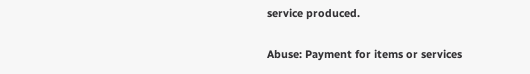service produced.

Abuse: Payment for items or services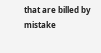that are billed by mistake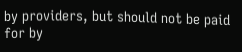by providers, but should not be paid for by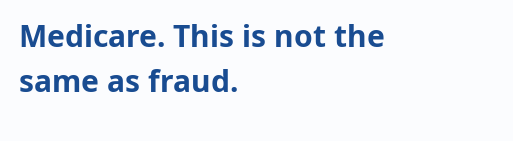Medicare. This is not the same as fraud.